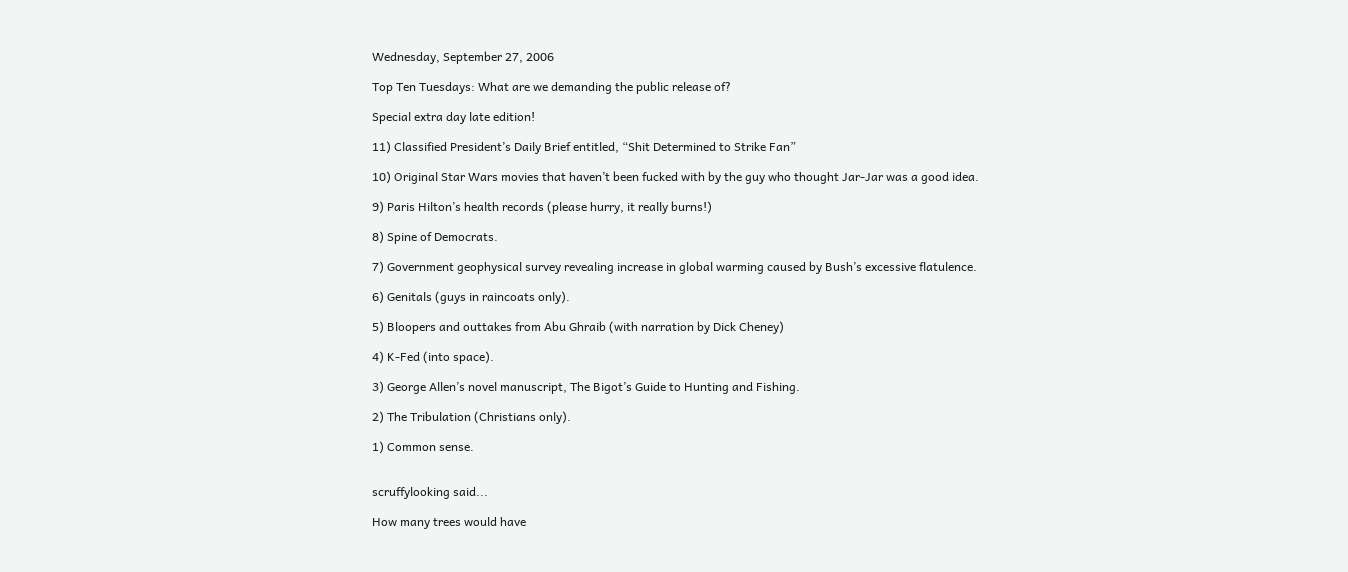Wednesday, September 27, 2006

Top Ten Tuesdays: What are we demanding the public release of?

Special extra day late edition!

11) Classified President’s Daily Brief entitled, “Shit Determined to Strike Fan”

10) Original Star Wars movies that haven’t been fucked with by the guy who thought Jar-Jar was a good idea.

9) Paris Hilton’s health records (please hurry, it really burns!)

8) Spine of Democrats.

7) Government geophysical survey revealing increase in global warming caused by Bush’s excessive flatulence.

6) Genitals (guys in raincoats only).

5) Bloopers and outtakes from Abu Ghraib (with narration by Dick Cheney)

4) K-Fed (into space).

3) George Allen’s novel manuscript, The Bigot’s Guide to Hunting and Fishing.

2) The Tribulation (Christians only).

1) Common sense.


scruffylooking said...

How many trees would have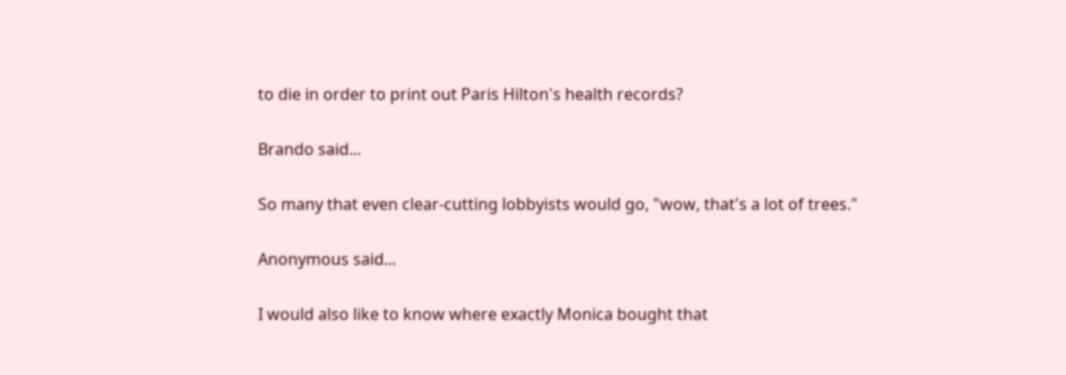to die in order to print out Paris Hilton's health records?

Brando said...

So many that even clear-cutting lobbyists would go, "wow, that's a lot of trees."

Anonymous said...

I would also like to know where exactly Monica bought that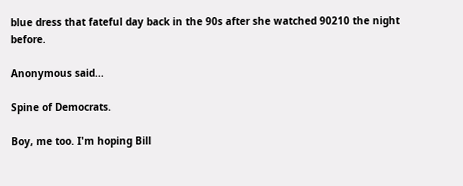blue dress that fateful day back in the 90s after she watched 90210 the night before.

Anonymous said...

Spine of Democrats.

Boy, me too. I'm hoping Bill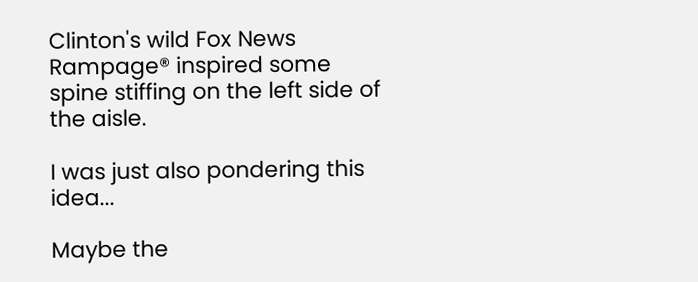Clinton's wild Fox News Rampage® inspired some spine stiffing on the left side of the aisle.

I was just also pondering this idea...

Maybe the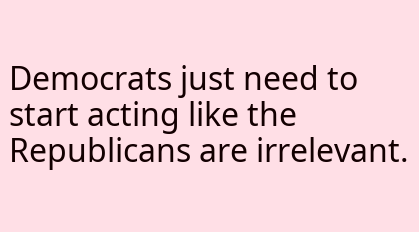Democrats just need to start acting like the Republicans are irrelevant.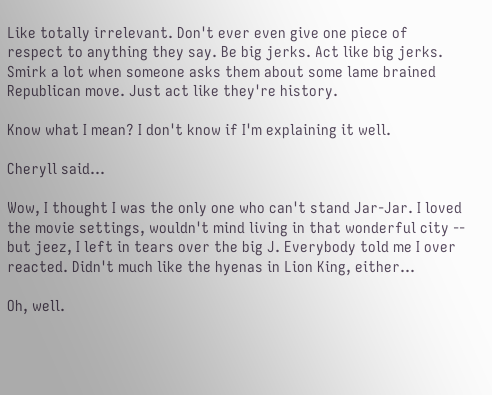Like totally irrelevant. Don't ever even give one piece of respect to anything they say. Be big jerks. Act like big jerks. Smirk a lot when someone asks them about some lame brained Republican move. Just act like they're history.

Know what I mean? I don't know if I'm explaining it well.

Cheryll said...

Wow, I thought I was the only one who can't stand Jar-Jar. I loved the movie settings, wouldn't mind living in that wonderful city -- but jeez, I left in tears over the big J. Everybody told me I over reacted. Didn't much like the hyenas in Lion King, either...

Oh, well.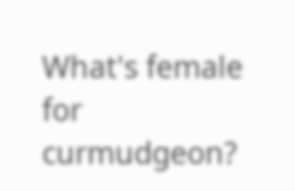What's female for curmudgeon?